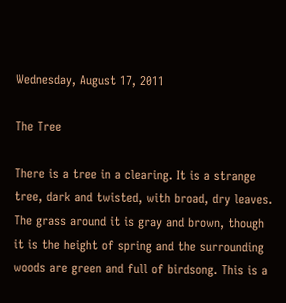Wednesday, August 17, 2011

The Tree

There is a tree in a clearing. It is a strange tree, dark and twisted, with broad, dry leaves. The grass around it is gray and brown, though it is the height of spring and the surrounding woods are green and full of birdsong. This is a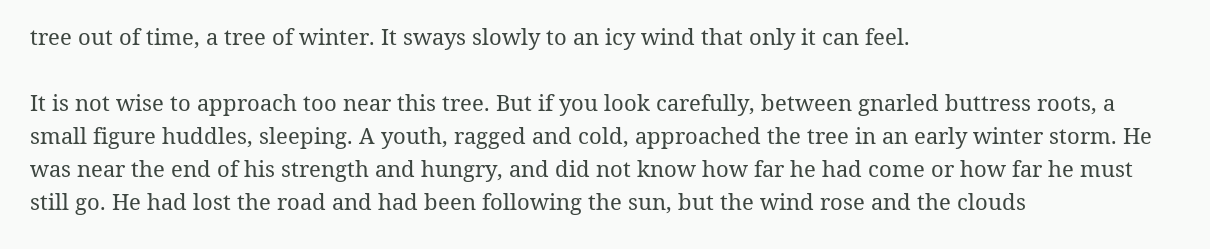tree out of time, a tree of winter. It sways slowly to an icy wind that only it can feel.

It is not wise to approach too near this tree. But if you look carefully, between gnarled buttress roots, a small figure huddles, sleeping. A youth, ragged and cold, approached the tree in an early winter storm. He was near the end of his strength and hungry, and did not know how far he had come or how far he must still go. He had lost the road and had been following the sun, but the wind rose and the clouds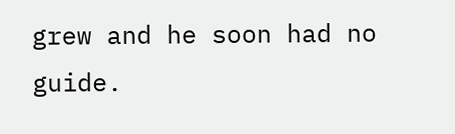grew and he soon had no guide.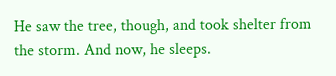He saw the tree, though, and took shelter from the storm. And now, he sleeps.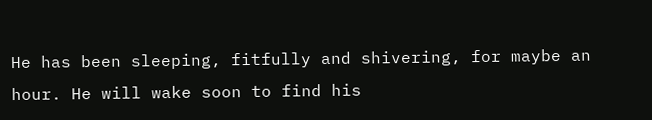He has been sleeping, fitfully and shivering, for maybe an hour. He will wake soon to find his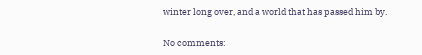winter long over, and a world that has passed him by.

No comments: